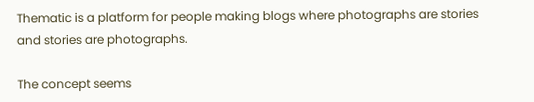Thematic is a platform for people making blogs where photographs are stories and stories are photographs.

The concept seems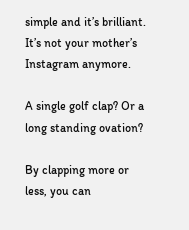simple and it’s brilliant. It’s not your mother’s Instagram anymore.

A single golf clap? Or a long standing ovation?

By clapping more or less, you can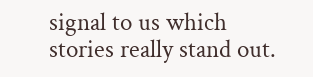signal to us which stories really stand out.